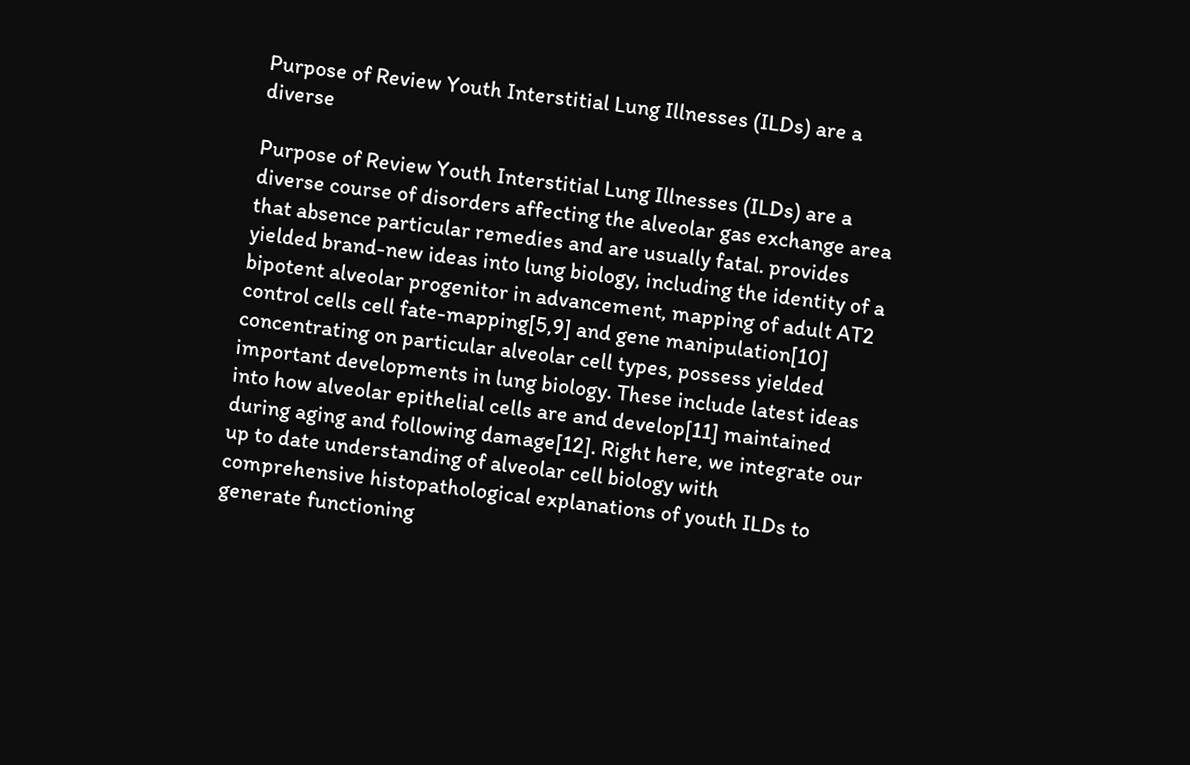Purpose of Review Youth Interstitial Lung Illnesses (ILDs) are a diverse

Purpose of Review Youth Interstitial Lung Illnesses (ILDs) are a diverse course of disorders affecting the alveolar gas exchange area that absence particular remedies and are usually fatal. provides yielded brand-new ideas into lung biology, including the identity of a bipotent alveolar progenitor in advancement, mapping of adult AT2 control cells cell fate-mapping[5,9] and gene manipulation[10] concentrating on particular alveolar cell types, possess yielded important developments in lung biology. These include latest ideas into how alveolar epithelial cells are and develop[11] maintained during aging and following damage[12]. Right here, we integrate our up to date understanding of alveolar cell biology with comprehensive histopathological explanations of youth ILDs to generate functioning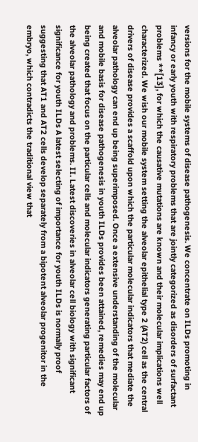versions for the mobile systems of disease pathogenesis. We concentrate on ILDs promoting in infancy or early youth with respiratory problems that are jointly categorized as disorders of surfactant problems **[13], for which the causative mutations are known and their molecular implications well characterized. We wish our mobile system setting the alveolar epithelial type 2 (AT2) cell as the central drivers of disease provides a scaffold upon which the particular molecular indicators that mediate the alveolar pathology can end up being superimposed. Once a extensive understanding of the molecular and mobile basis for disease pathogenesis in youth ILDs provides been attained, remedies may end up being created that focus on the particular cells and molecular indicators generating particular factors of the alveolar pathology and problems. II. Latest discoveries in alveolar cell biology with significant significance for youth ILDs A latest selecting of importance for youth ILDs is normally proof suggesting that AT1 and AT2 cells develop separately from a bipotent alveolar progenitor in the embryo, which contradicts the traditional view that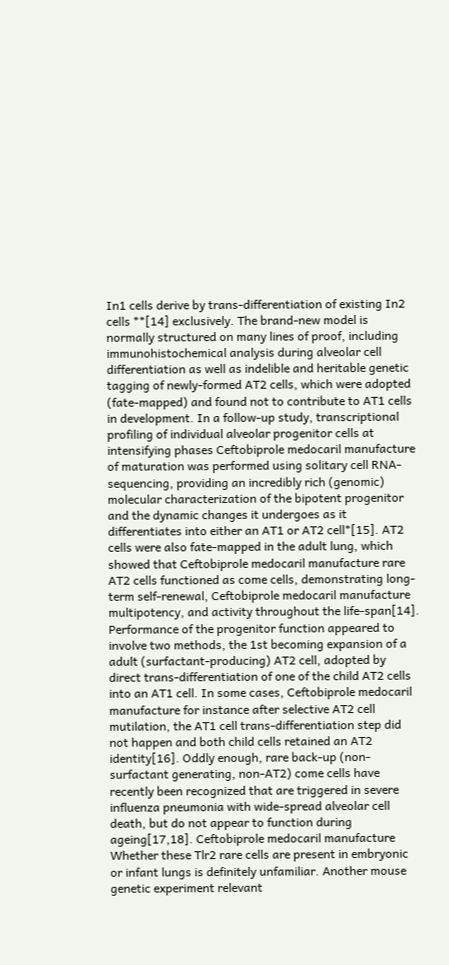In1 cells derive by trans-differentiation of existing In2 cells **[14] exclusively. The brand-new model is normally structured on many lines of proof, including immunohistochemical analysis during alveolar cell differentiation as well as indelible and heritable genetic tagging of newly-formed AT2 cells, which were adopted (fate-mapped) and found not to contribute to AT1 cells in development. In a follow-up study, transcriptional profiling of individual alveolar progenitor cells at intensifying phases Ceftobiprole medocaril manufacture of maturation was performed using solitary cell RNA-sequencing, providing an incredibly rich (genomic) molecular characterization of the bipotent progenitor and the dynamic changes it undergoes as it differentiates into either an AT1 or AT2 cell*[15]. AT2 cells were also fate-mapped in the adult lung, which showed that Ceftobiprole medocaril manufacture rare AT2 cells functioned as come cells, demonstrating long-term self-renewal, Ceftobiprole medocaril manufacture multipotency, and activity throughout the life-span[14]. Performance of the progenitor function appeared to involve two methods, the 1st becoming expansion of a adult (surfactant-producing) AT2 cell, adopted by direct trans-differentiation of one of the child AT2 cells into an AT1 cell. In some cases, Ceftobiprole medocaril manufacture for instance after selective AT2 cell mutilation, the AT1 cell trans-differentiation step did not happen and both child cells retained an AT2 identity[16]. Oddly enough, rare back-up (non-surfactant generating, non-AT2) come cells have recently been recognized that are triggered in severe influenza pneumonia with wide-spread alveolar cell death, but do not appear to function during ageing[17,18]. Ceftobiprole medocaril manufacture Whether these Tlr2 rare cells are present in embryonic or infant lungs is definitely unfamiliar. Another mouse genetic experiment relevant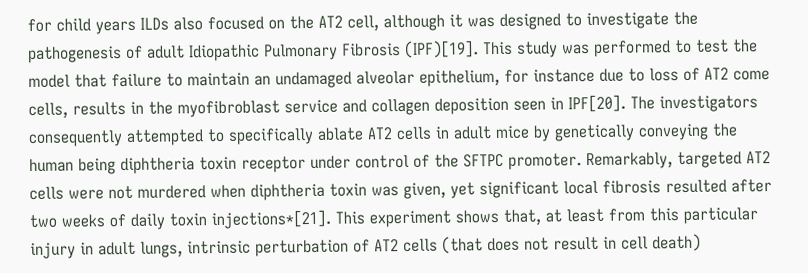for child years ILDs also focused on the AT2 cell, although it was designed to investigate the pathogenesis of adult Idiopathic Pulmonary Fibrosis (IPF)[19]. This study was performed to test the model that failure to maintain an undamaged alveolar epithelium, for instance due to loss of AT2 come cells, results in the myofibroblast service and collagen deposition seen in IPF[20]. The investigators consequently attempted to specifically ablate AT2 cells in adult mice by genetically conveying the human being diphtheria toxin receptor under control of the SFTPC promoter. Remarkably, targeted AT2 cells were not murdered when diphtheria toxin was given, yet significant local fibrosis resulted after two weeks of daily toxin injections*[21]. This experiment shows that, at least from this particular injury in adult lungs, intrinsic perturbation of AT2 cells (that does not result in cell death)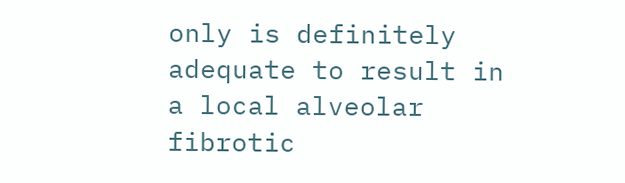only is definitely adequate to result in a local alveolar fibrotic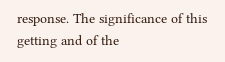response. The significance of this getting and of the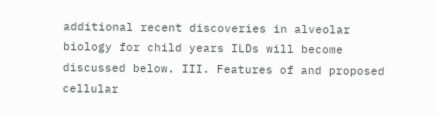additional recent discoveries in alveolar biology for child years ILDs will become discussed below. III. Features of and proposed cellular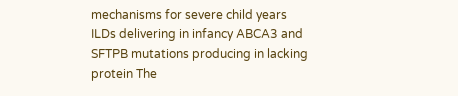mechanisms for severe child years ILDs delivering in infancy ABCA3 and SFTPB mutations producing in lacking protein The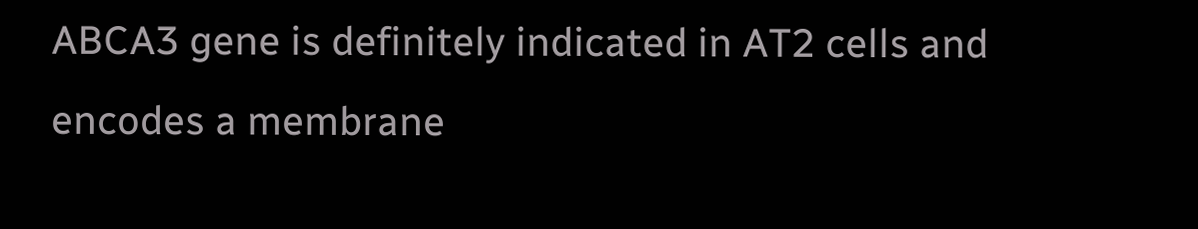ABCA3 gene is definitely indicated in AT2 cells and encodes a membrane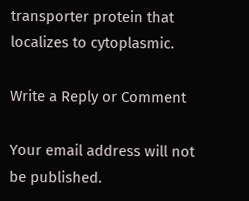transporter protein that localizes to cytoplasmic.

Write a Reply or Comment

Your email address will not be published.